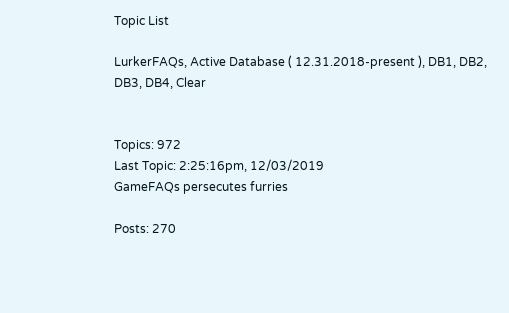Topic List

LurkerFAQs, Active Database ( 12.31.2018-present ), DB1, DB2, DB3, DB4, Clear


Topics: 972
Last Topic: 2:25:16pm, 12/03/2019
GameFAQs persecutes furries

Posts: 270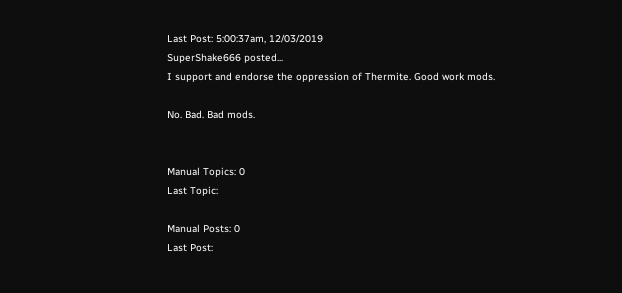Last Post: 5:00:37am, 12/03/2019
SuperShake666 posted...
I support and endorse the oppression of Thermite. Good work mods.

No. Bad. Bad mods.


Manual Topics: 0
Last Topic:

Manual Posts: 0
Last Post: